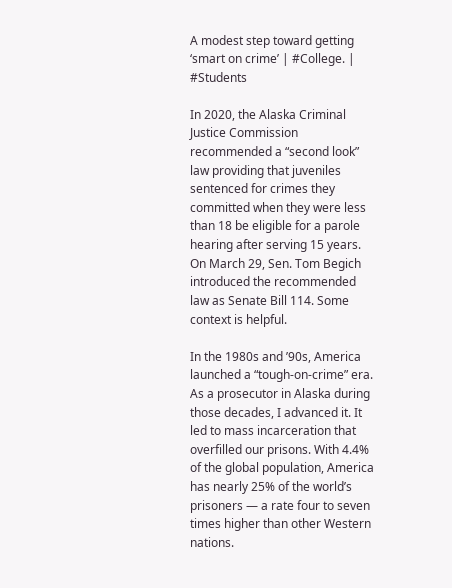A modest step toward getting ‘smart on crime’ | #College. | #Students

In 2020, the Alaska Criminal Justice Commission recommended a “second look” law providing that juveniles sentenced for crimes they committed when they were less than 18 be eligible for a parole hearing after serving 15 years. On March 29, Sen. Tom Begich introduced the recommended law as Senate Bill 114. Some context is helpful.

In the 1980s and ’90s, America launched a “tough-on-crime” era. As a prosecutor in Alaska during those decades, I advanced it. It led to mass incarceration that overfilled our prisons. With 4.4% of the global population, America has nearly 25% of the world’s prisoners — a rate four to seven times higher than other Western nations.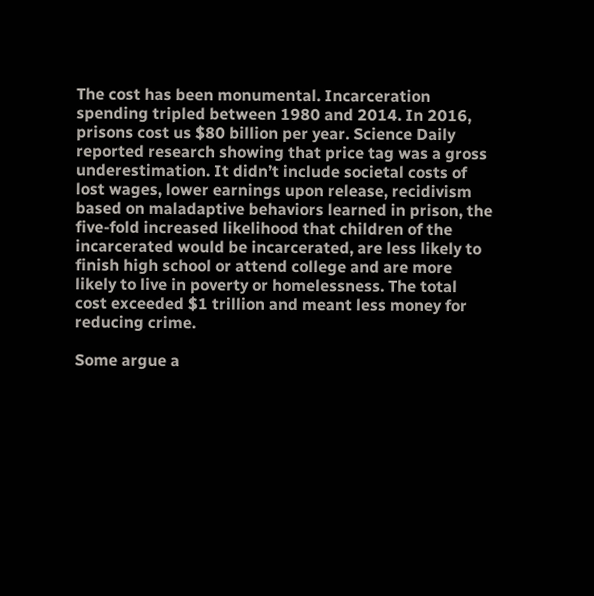The cost has been monumental. Incarceration spending tripled between 1980 and 2014. In 2016, prisons cost us $80 billion per year. Science Daily reported research showing that price tag was a gross underestimation. It didn’t include societal costs of lost wages, lower earnings upon release, recidivism based on maladaptive behaviors learned in prison, the five-fold increased likelihood that children of the incarcerated would be incarcerated, are less likely to finish high school or attend college and are more likely to live in poverty or homelessness. The total cost exceeded $1 trillion and meant less money for reducing crime.

Some argue a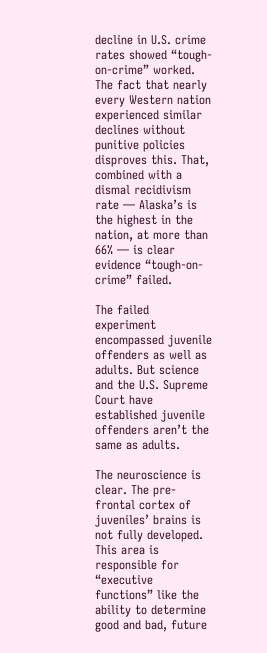decline in U.S. crime rates showed “tough-on-crime” worked. The fact that nearly every Western nation experienced similar declines without punitive policies disproves this. That, combined with a dismal recidivism rate — Alaska’s is the highest in the nation, at more than 66% — is clear evidence “tough-on-crime” failed.

The failed experiment encompassed juvenile offenders as well as adults. But science and the U.S. Supreme Court have established juvenile offenders aren’t the same as adults.

The neuroscience is clear. The pre-frontal cortex of juveniles’ brains is not fully developed. This area is responsible for “executive functions” like the ability to determine good and bad, future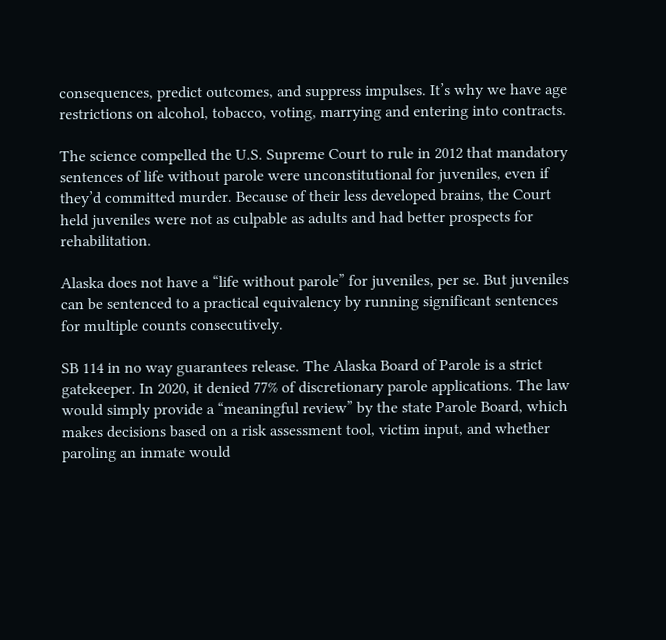consequences, predict outcomes, and suppress impulses. It’s why we have age restrictions on alcohol, tobacco, voting, marrying and entering into contracts.

The science compelled the U.S. Supreme Court to rule in 2012 that mandatory sentences of life without parole were unconstitutional for juveniles, even if they’d committed murder. Because of their less developed brains, the Court held juveniles were not as culpable as adults and had better prospects for rehabilitation.

Alaska does not have a “life without parole” for juveniles, per se. But juveniles can be sentenced to a practical equivalency by running significant sentences for multiple counts consecutively.

SB 114 in no way guarantees release. The Alaska Board of Parole is a strict gatekeeper. In 2020, it denied 77% of discretionary parole applications. The law would simply provide a “meaningful review” by the state Parole Board, which makes decisions based on a risk assessment tool, victim input, and whether paroling an inmate would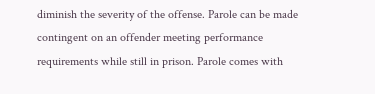diminish the severity of the offense. Parole can be made contingent on an offender meeting performance requirements while still in prison. Parole comes with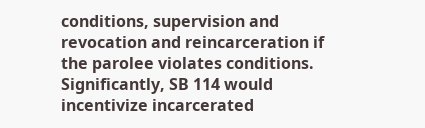conditions, supervision and revocation and reincarceration if the parolee violates conditions. Significantly, SB 114 would incentivize incarcerated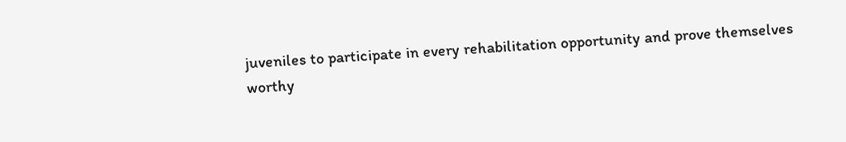juveniles to participate in every rehabilitation opportunity and prove themselves worthy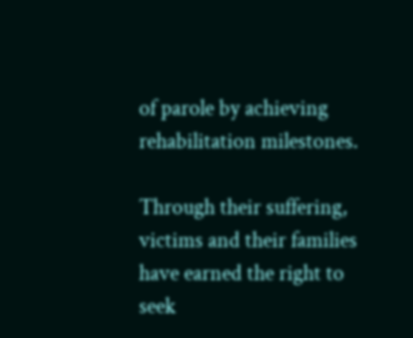of parole by achieving rehabilitation milestones.

Through their suffering, victims and their families have earned the right to seek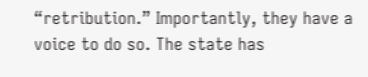“retribution.” Importantly, they have a voice to do so. The state has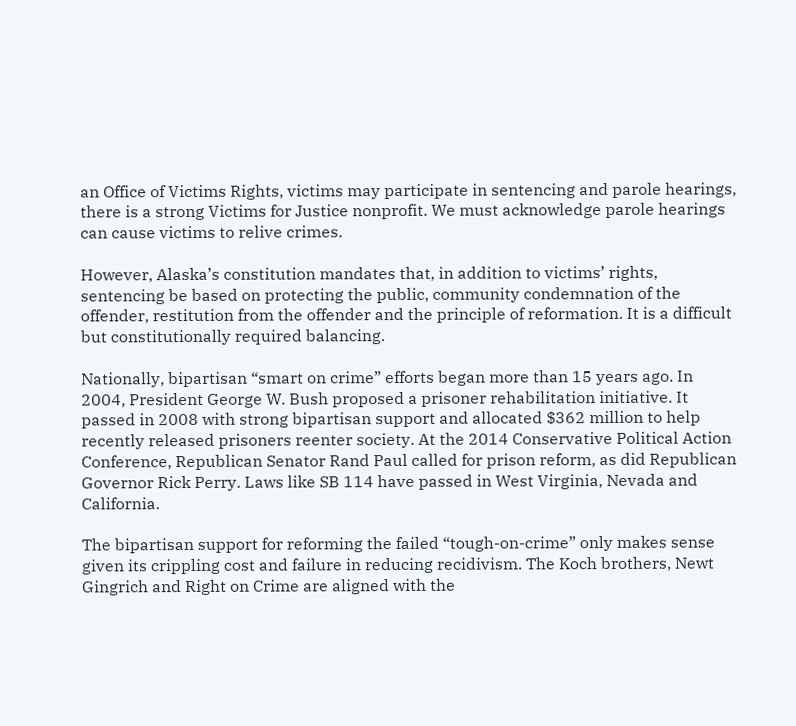an Office of Victims Rights, victims may participate in sentencing and parole hearings, there is a strong Victims for Justice nonprofit. We must acknowledge parole hearings can cause victims to relive crimes.

However, Alaska’s constitution mandates that, in addition to victims’ rights, sentencing be based on protecting the public, community condemnation of the offender, restitution from the offender and the principle of reformation. It is a difficult but constitutionally required balancing.

Nationally, bipartisan “smart on crime” efforts began more than 15 years ago. In 2004, President George W. Bush proposed a prisoner rehabilitation initiative. It passed in 2008 with strong bipartisan support and allocated $362 million to help recently released prisoners reenter society. At the 2014 Conservative Political Action Conference, Republican Senator Rand Paul called for prison reform, as did Republican Governor Rick Perry. Laws like SB 114 have passed in West Virginia, Nevada and California.

The bipartisan support for reforming the failed “tough-on-crime” only makes sense given its crippling cost and failure in reducing recidivism. The Koch brothers, Newt Gingrich and Right on Crime are aligned with the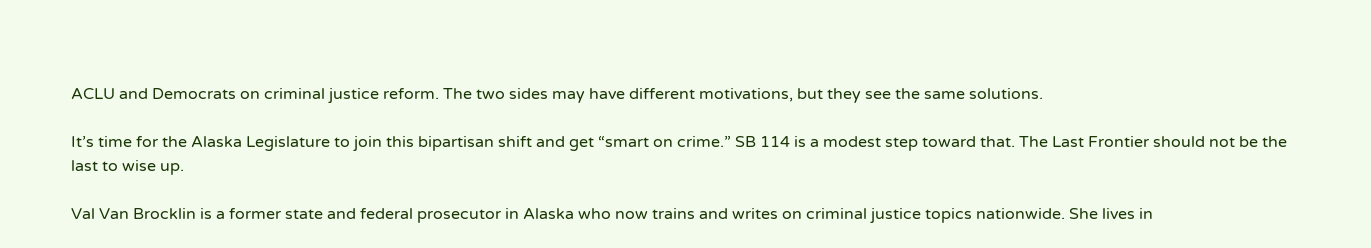ACLU and Democrats on criminal justice reform. The two sides may have different motivations, but they see the same solutions.

It’s time for the Alaska Legislature to join this bipartisan shift and get “smart on crime.” SB 114 is a modest step toward that. The Last Frontier should not be the last to wise up.

Val Van Brocklin is a former state and federal prosecutor in Alaska who now trains and writes on criminal justice topics nationwide. She lives in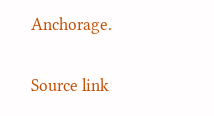Anchorage.

Source link